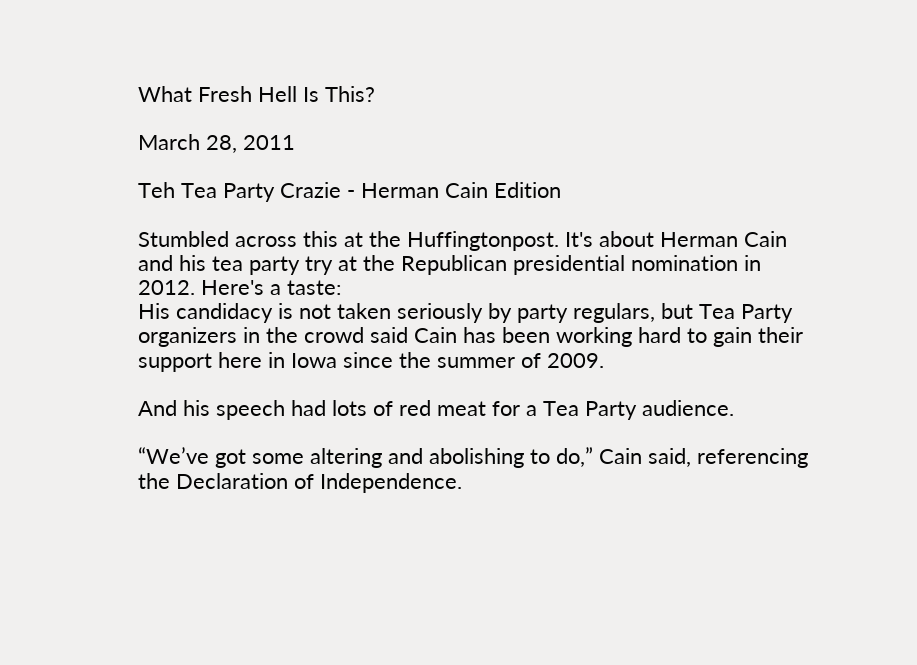What Fresh Hell Is This?

March 28, 2011

Teh Tea Party Crazie - Herman Cain Edition

Stumbled across this at the Huffingtonpost. It's about Herman Cain and his tea party try at the Republican presidential nomination in 2012. Here's a taste:
His candidacy is not taken seriously by party regulars, but Tea Party organizers in the crowd said Cain has been working hard to gain their support here in Iowa since the summer of 2009.

And his speech had lots of red meat for a Tea Party audience.

“We’ve got some altering and abolishing to do,” Cain said, referencing the Declaration of Independence.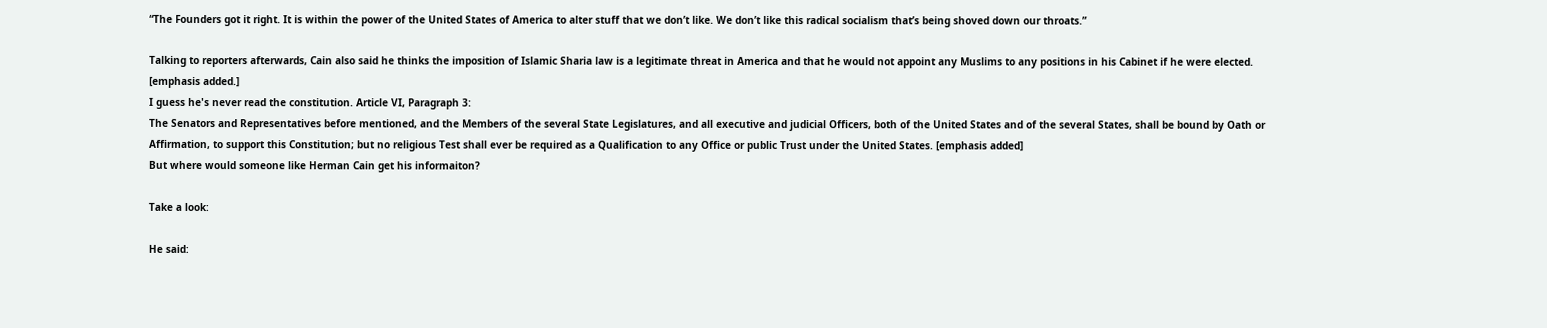“The Founders got it right. It is within the power of the United States of America to alter stuff that we don’t like. We don’t like this radical socialism that’s being shoved down our throats.”

Talking to reporters afterwards, Cain also said he thinks the imposition of Islamic Sharia law is a legitimate threat in America and that he would not appoint any Muslims to any positions in his Cabinet if he were elected. [emphasis added.]
I guess he's never read the constitution. Article VI, Paragraph 3:
The Senators and Representatives before mentioned, and the Members of the several State Legislatures, and all executive and judicial Officers, both of the United States and of the several States, shall be bound by Oath or Affirmation, to support this Constitution; but no religious Test shall ever be required as a Qualification to any Office or public Trust under the United States. [emphasis added]
But where would someone like Herman Cain get his informaiton?

Take a look:

He said: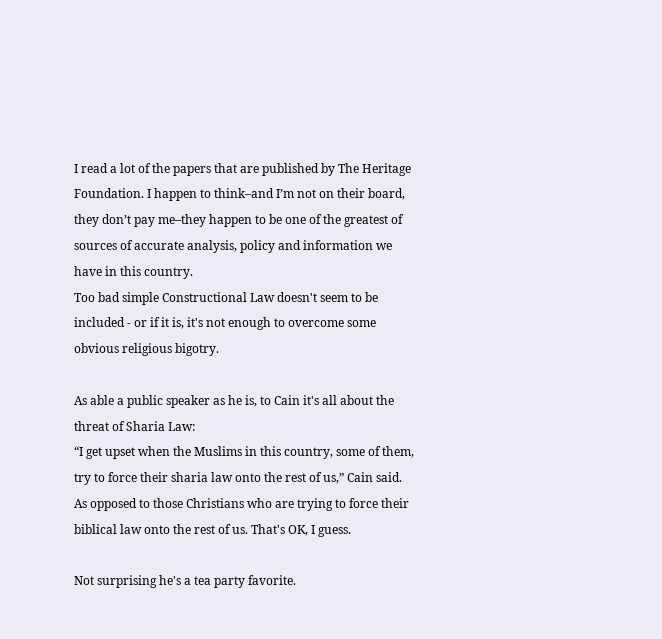I read a lot of the papers that are published by The Heritage Foundation. I happen to think–and I’m not on their board, they don’t pay me–they happen to be one of the greatest of sources of accurate analysis, policy and information we have in this country.
Too bad simple Constructional Law doesn't seem to be included - or if it is, it's not enough to overcome some obvious religious bigotry.

As able a public speaker as he is, to Cain it's all about the threat of Sharia Law:
“I get upset when the Muslims in this country, some of them, try to force their sharia law onto the rest of us,” Cain said.
As opposed to those Christians who are trying to force their biblical law onto the rest of us. That's OK, I guess.

Not surprising he's a tea party favorite.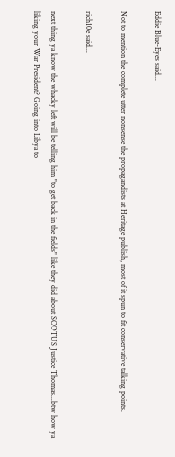Eddie Blue-Eyes said...

Not to mention the complete utter nonsense the propagandists at Heritage publish, most of it spun to fit conservative talking points.

rich10e said...

next thing ya know the whacky left will be telling him "to get back in the fields" like they did about SCOTUS Justice Thomas...btw how ya liking your War President? Going into Libya to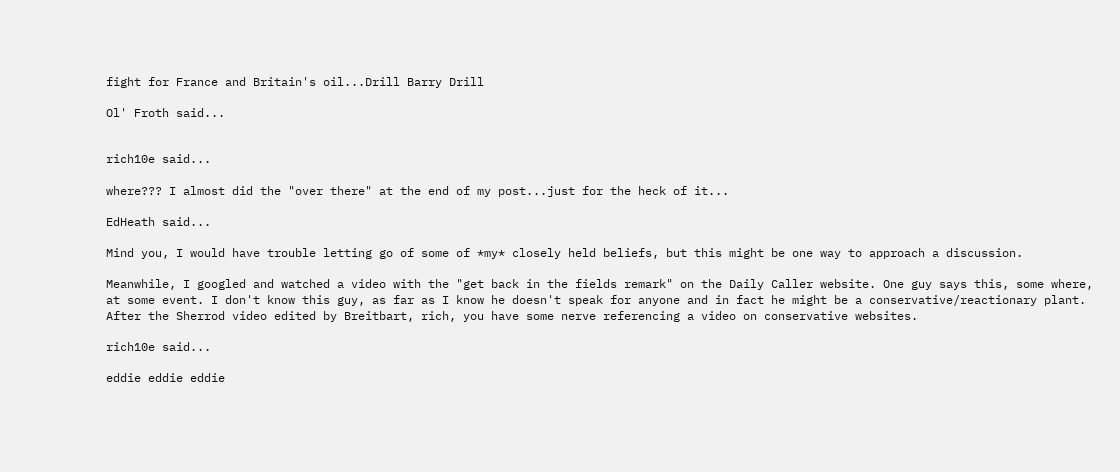fight for France and Britain's oil...Drill Barry Drill

Ol' Froth said...


rich10e said...

where??? I almost did the "over there" at the end of my post...just for the heck of it...

EdHeath said...

Mind you, I would have trouble letting go of some of *my* closely held beliefs, but this might be one way to approach a discussion.

Meanwhile, I googled and watched a video with the "get back in the fields remark" on the Daily Caller website. One guy says this, some where, at some event. I don't know this guy, as far as I know he doesn't speak for anyone and in fact he might be a conservative/reactionary plant. After the Sherrod video edited by Breitbart, rich, you have some nerve referencing a video on conservative websites.

rich10e said...

eddie eddie eddie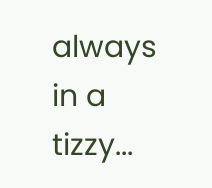always in a tizzy...